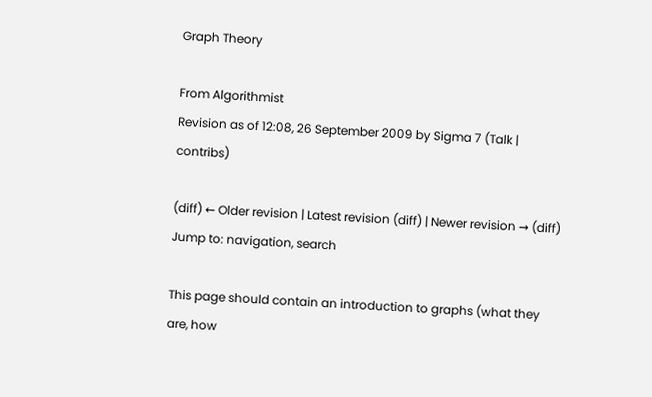Graph Theory

From Algorithmist
Revision as of 12:08, 26 September 2009 by Sigma 7 (Talk | contribs)

(diff) ← Older revision | Latest revision (diff) | Newer revision → (diff)
Jump to: navigation, search

This page should contain an introduction to graphs (what they are, how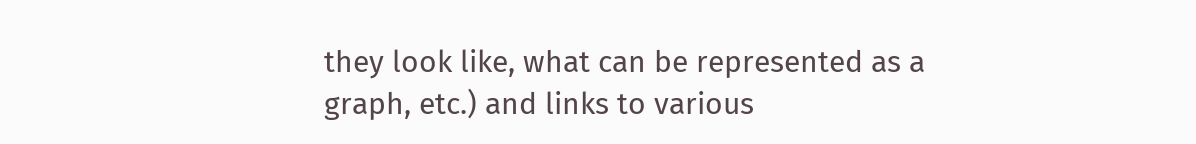they look like, what can be represented as a graph, etc.) and links to various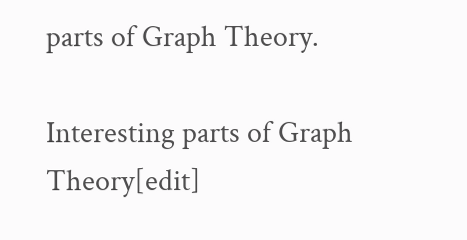parts of Graph Theory.

Interesting parts of Graph Theory[edit]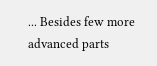... Besides few more advanced parts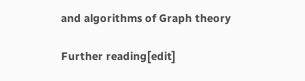and algorithms of Graph theory

Further reading[edit]